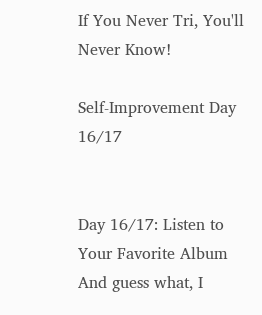If You Never Tri, You'll Never Know!

Self-Improvement Day 16/17


Day 16/17: Listen to Your Favorite Album
And guess what, I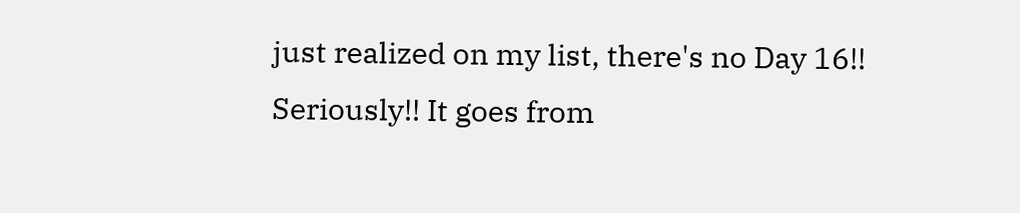just realized on my list, there's no Day 16!! Seriously!! It goes from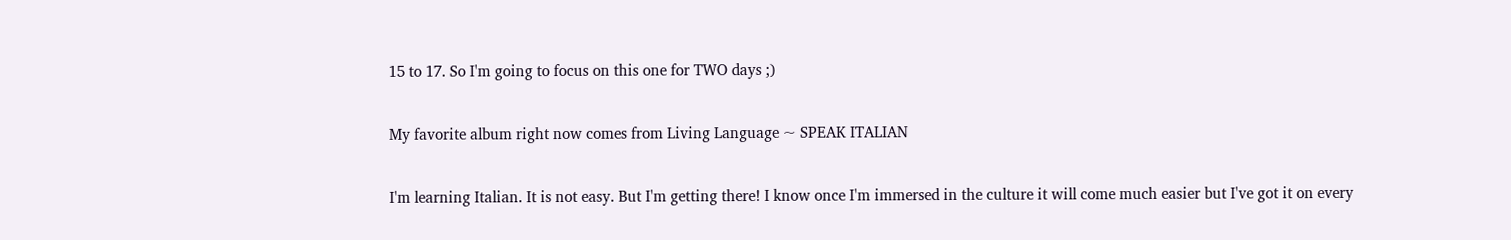15 to 17. So I'm going to focus on this one for TWO days ;)

My favorite album right now comes from Living Language ~ SPEAK ITALIAN

I'm learning Italian. It is not easy. But I'm getting there! I know once I'm immersed in the culture it will come much easier but I've got it on every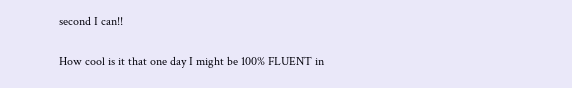second I can!!

How cool is it that one day I might be 100% FLUENT in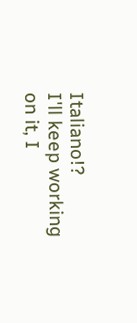Italiano!?
I'll keep working on it, I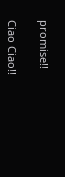promise!!

Ciao Ciao!!